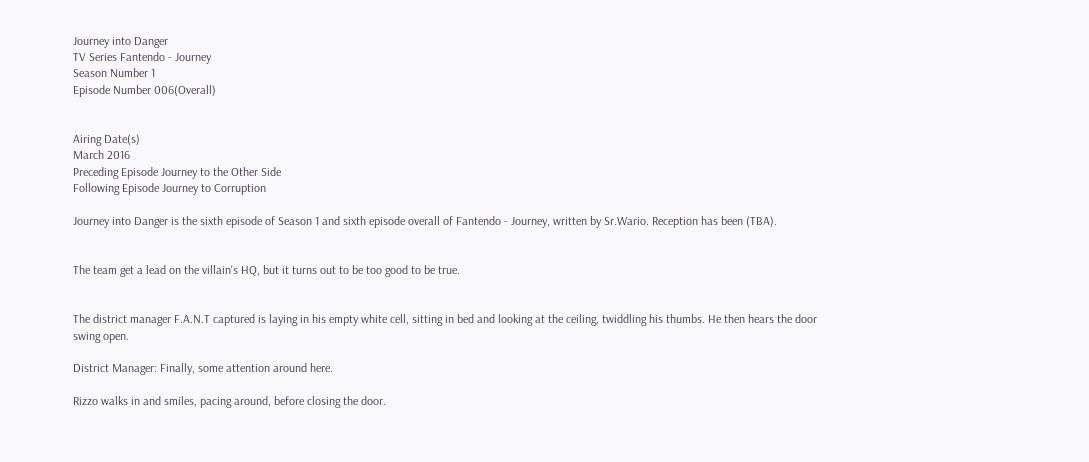Journey into Danger
TV Series Fantendo - Journey
Season Number 1
Episode Number 006(Overall)


Airing Date(s)
March 2016
Preceding Episode Journey to the Other Side
Following Episode Journey to Corruption

Journey into Danger is the sixth episode of Season 1 and sixth episode overall of Fantendo - Journey, written by Sr.Wario. Reception has been (TBA).


The team get a lead on the villain's HQ, but it turns out to be too good to be true.


The district manager F.A.N.T captured is laying in his empty white cell, sitting in bed and looking at the ceiling, twiddling his thumbs. He then hears the door swing open.

District Manager: Finally, some attention around here.

Rizzo walks in and smiles, pacing around, before closing the door.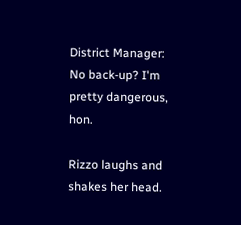District Manager: No back-up? I'm pretty dangerous, hon.

Rizzo laughs and shakes her head.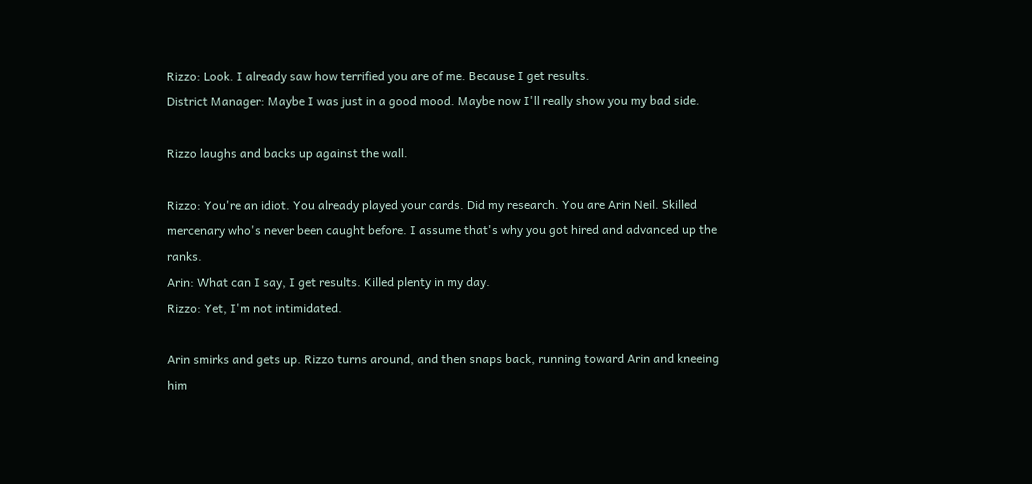Rizzo: Look. I already saw how terrified you are of me. Because I get results.
District Manager: Maybe I was just in a good mood. Maybe now I'll really show you my bad side.

Rizzo laughs and backs up against the wall.

Rizzo: You're an idiot. You already played your cards. Did my research. You are Arin Neil. Skilled mercenary who's never been caught before. I assume that's why you got hired and advanced up the ranks.
Arin: What can I say, I get results. Killed plenty in my day.
Rizzo: Yet, I'm not intimidated.

Arin smirks and gets up. Rizzo turns around, and then snaps back, running toward Arin and kneeing him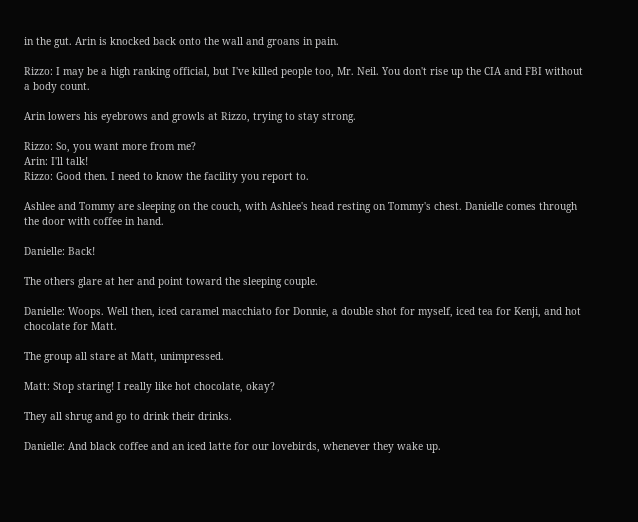in the gut. Arin is knocked back onto the wall and groans in pain.

Rizzo: I may be a high ranking official, but I've killed people too, Mr. Neil. You don't rise up the CIA and FBI without a body count.

Arin lowers his eyebrows and growls at Rizzo, trying to stay strong.

Rizzo: So, you want more from me?
Arin: I'll talk!
Rizzo: Good then. I need to know the facility you report to.

Ashlee and Tommy are sleeping on the couch, with Ashlee's head resting on Tommy's chest. Danielle comes through the door with coffee in hand.

Danielle: Back!

The others glare at her and point toward the sleeping couple.

Danielle: Woops. Well then, iced caramel macchiato for Donnie, a double shot for myself, iced tea for Kenji, and hot chocolate for Matt.

The group all stare at Matt, unimpressed.

Matt: Stop staring! I really like hot chocolate, okay?

They all shrug and go to drink their drinks.

Danielle: And black coffee and an iced latte for our lovebirds, whenever they wake up.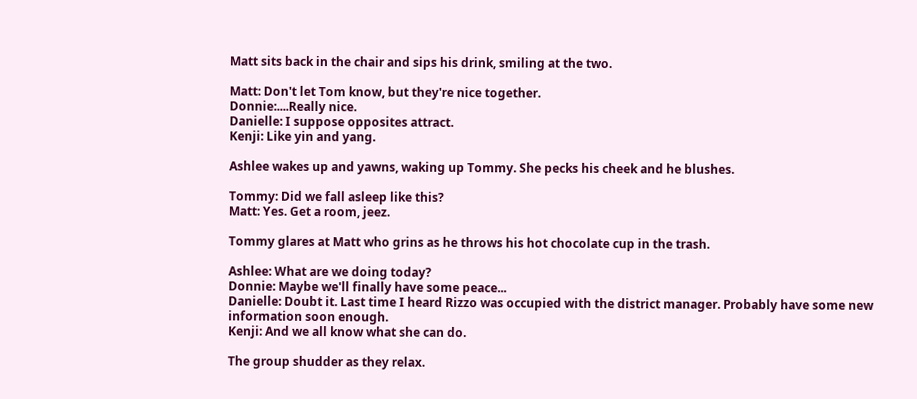Matt sits back in the chair and sips his drink, smiling at the two.

Matt: Don't let Tom know, but they're nice together.
Donnie:....Really nice.
Danielle: I suppose opposites attract.
Kenji: Like yin and yang.

Ashlee wakes up and yawns, waking up Tommy. She pecks his cheek and he blushes.

Tommy: Did we fall asleep like this?
Matt: Yes. Get a room, jeez.

Tommy glares at Matt who grins as he throws his hot chocolate cup in the trash.

Ashlee: What are we doing today?
Donnie: Maybe we'll finally have some peace...
Danielle: Doubt it. Last time I heard Rizzo was occupied with the district manager. Probably have some new information soon enough.
Kenji: And we all know what she can do.

The group shudder as they relax.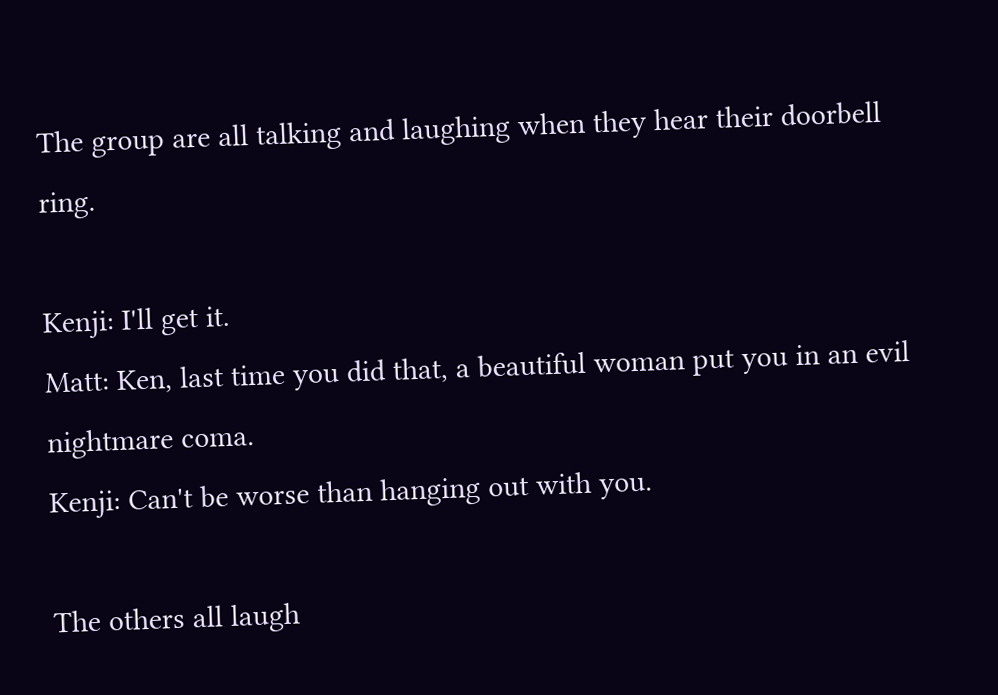The group are all talking and laughing when they hear their doorbell ring.

Kenji: I'll get it.
Matt: Ken, last time you did that, a beautiful woman put you in an evil nightmare coma.
Kenji: Can't be worse than hanging out with you.

The others all laugh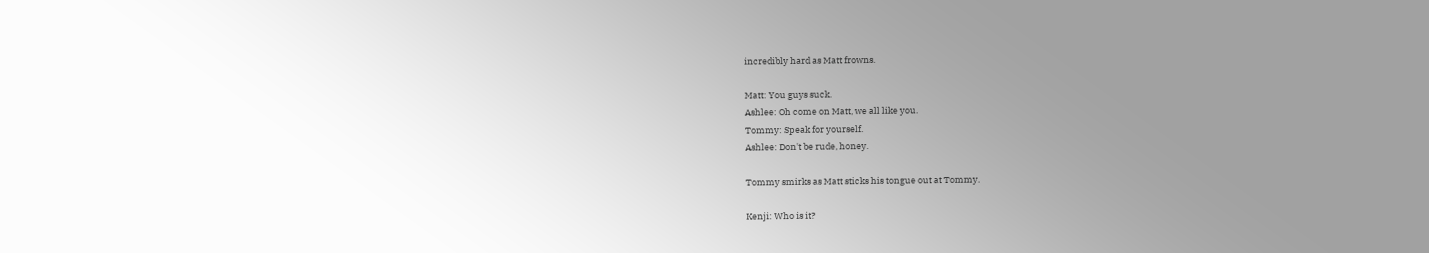incredibly hard as Matt frowns.

Matt: You guys suck.
Ashlee: Oh come on Matt, we all like you.
Tommy: Speak for yourself.
Ashlee: Don't be rude, honey.

Tommy smirks as Matt sticks his tongue out at Tommy.

Kenji: Who is it?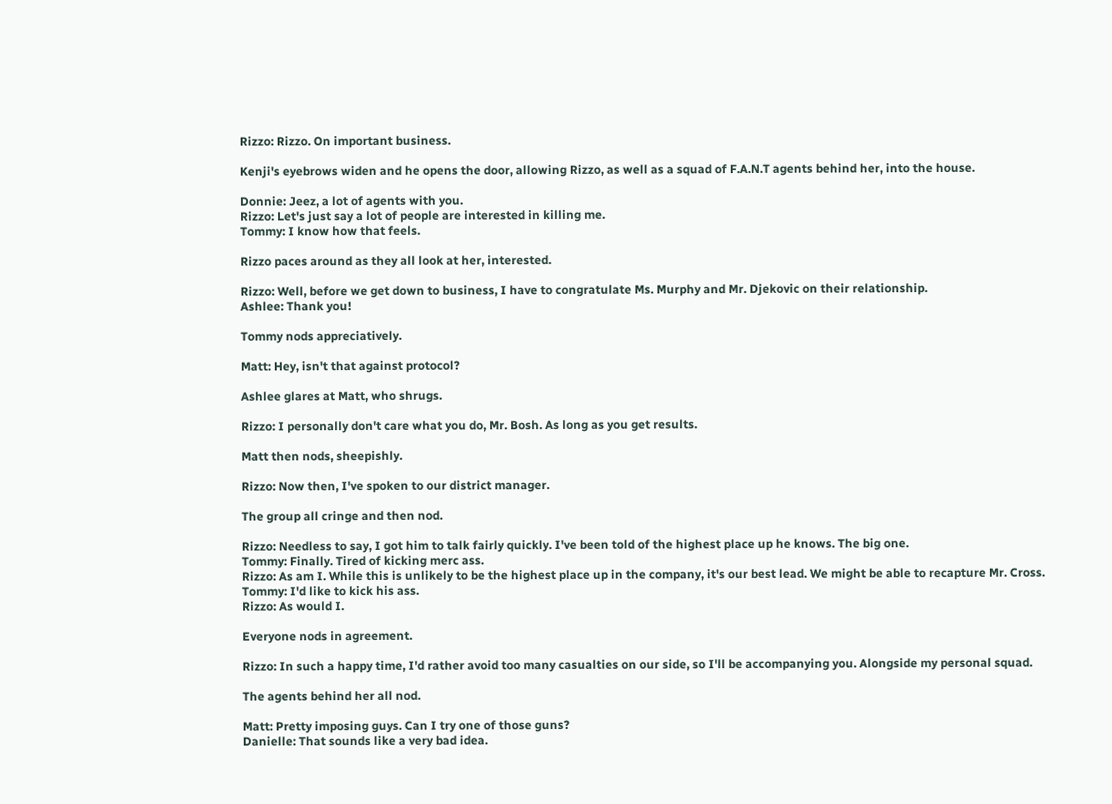Rizzo: Rizzo. On important business.

Kenji's eyebrows widen and he opens the door, allowing Rizzo, as well as a squad of F.A.N.T agents behind her, into the house.

Donnie: Jeez, a lot of agents with you.
Rizzo: Let's just say a lot of people are interested in killing me.
Tommy: I know how that feels.

Rizzo paces around as they all look at her, interested.

Rizzo: Well, before we get down to business, I have to congratulate Ms. Murphy and Mr. Djekovic on their relationship.
Ashlee: Thank you!

Tommy nods appreciatively.

Matt: Hey, isn't that against protocol?

Ashlee glares at Matt, who shrugs.

Rizzo: I personally don't care what you do, Mr. Bosh. As long as you get results.

Matt then nods, sheepishly.

Rizzo: Now then, I've spoken to our district manager.

The group all cringe and then nod.

Rizzo: Needless to say, I got him to talk fairly quickly. I've been told of the highest place up he knows. The big one.
Tommy: Finally. Tired of kicking merc ass.
Rizzo: As am I. While this is unlikely to be the highest place up in the company, it's our best lead. We might be able to recapture Mr. Cross.
Tommy: I'd like to kick his ass.
Rizzo: As would I.

Everyone nods in agreement.

Rizzo: In such a happy time, I'd rather avoid too many casualties on our side, so I'll be accompanying you. Alongside my personal squad.

The agents behind her all nod.

Matt: Pretty imposing guys. Can I try one of those guns?
Danielle: That sounds like a very bad idea.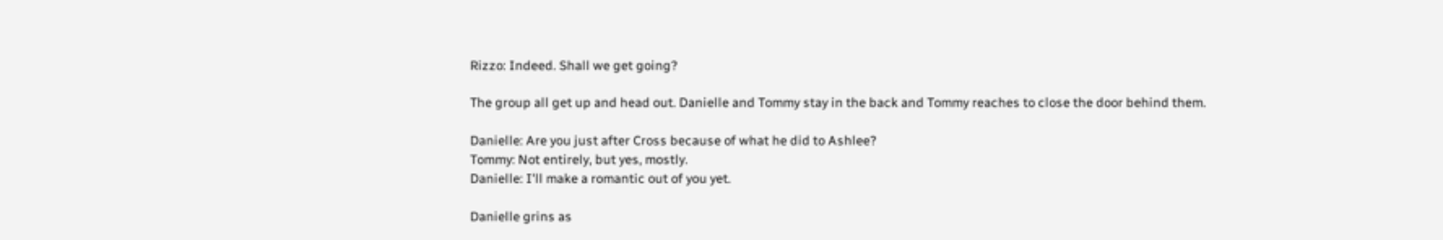Rizzo: Indeed. Shall we get going?

The group all get up and head out. Danielle and Tommy stay in the back and Tommy reaches to close the door behind them.

Danielle: Are you just after Cross because of what he did to Ashlee?
Tommy: Not entirely, but yes, mostly.
Danielle: I'll make a romantic out of you yet.

Danielle grins as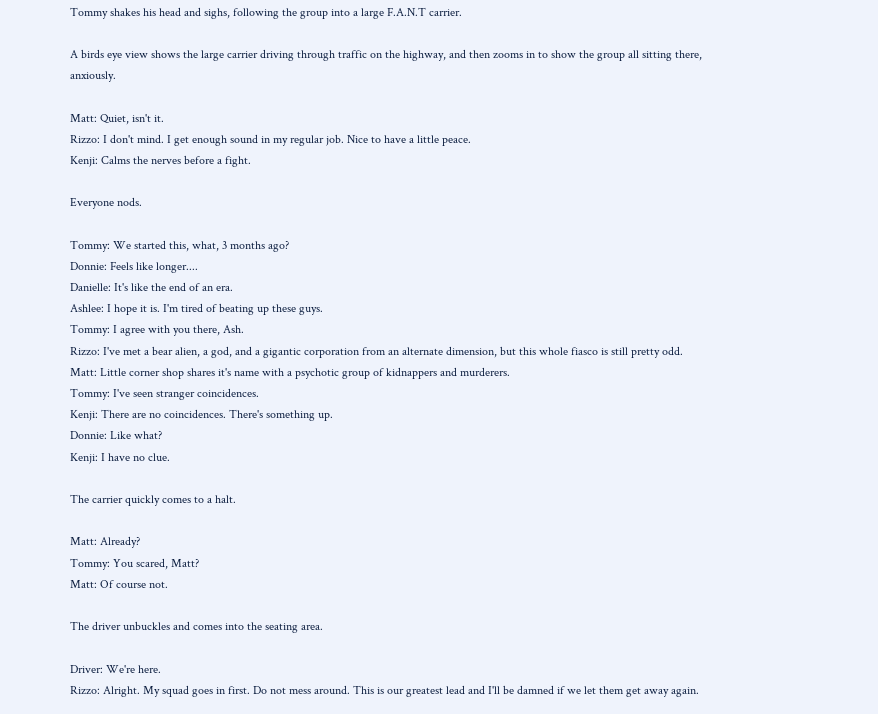Tommy shakes his head and sighs, following the group into a large F.A.N.T carrier.

A birds eye view shows the large carrier driving through traffic on the highway, and then zooms in to show the group all sitting there, anxiously.

Matt: Quiet, isn't it.
Rizzo: I don't mind. I get enough sound in my regular job. Nice to have a little peace.
Kenji: Calms the nerves before a fight.

Everyone nods.

Tommy: We started this, what, 3 months ago?
Donnie: Feels like longer....
Danielle: It's like the end of an era.
Ashlee: I hope it is. I'm tired of beating up these guys.
Tommy: I agree with you there, Ash.
Rizzo: I've met a bear alien, a god, and a gigantic corporation from an alternate dimension, but this whole fiasco is still pretty odd.
Matt: Little corner shop shares it's name with a psychotic group of kidnappers and murderers.
Tommy: I've seen stranger coincidences.
Kenji: There are no coincidences. There's something up.
Donnie: Like what?
Kenji: I have no clue.

The carrier quickly comes to a halt.

Matt: Already?
Tommy: You scared, Matt?
Matt: Of course not.

The driver unbuckles and comes into the seating area.

Driver: We're here.
Rizzo: Alright. My squad goes in first. Do not mess around. This is our greatest lead and I'll be damned if we let them get away again.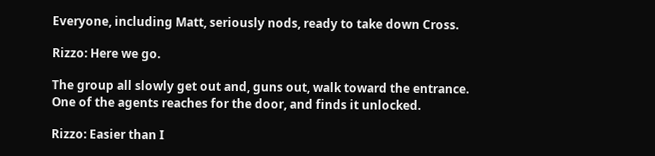Everyone, including Matt, seriously nods, ready to take down Cross.

Rizzo: Here we go.

The group all slowly get out and, guns out, walk toward the entrance. One of the agents reaches for the door, and finds it unlocked.

Rizzo: Easier than I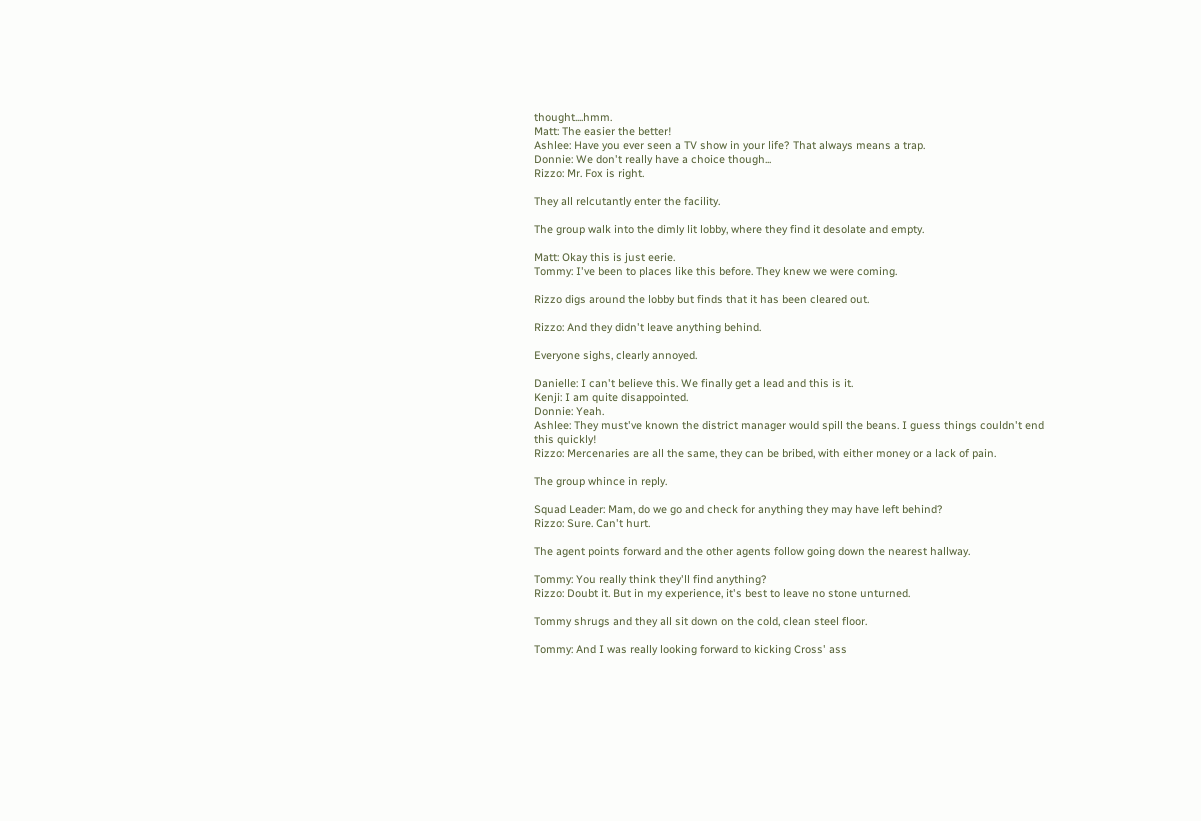thought....hmm.
Matt: The easier the better!
Ashlee: Have you ever seen a TV show in your life? That always means a trap.
Donnie: We don't really have a choice though...
Rizzo: Mr. Fox is right.

They all relcutantly enter the facility.

The group walk into the dimly lit lobby, where they find it desolate and empty.

Matt: Okay this is just eerie.
Tommy: I've been to places like this before. They knew we were coming.

Rizzo digs around the lobby but finds that it has been cleared out.

Rizzo: And they didn't leave anything behind.

Everyone sighs, clearly annoyed.

Danielle: I can't believe this. We finally get a lead and this is it.
Kenji: I am quite disappointed.
Donnie: Yeah.
Ashlee: They must've known the district manager would spill the beans. I guess things couldn't end this quickly!
Rizzo: Mercenaries are all the same, they can be bribed, with either money or a lack of pain.

The group whince in reply.

Squad Leader: Mam, do we go and check for anything they may have left behind?
Rizzo: Sure. Can't hurt.

The agent points forward and the other agents follow going down the nearest hallway.

Tommy: You really think they'll find anything?
Rizzo: Doubt it. But in my experience, it's best to leave no stone unturned.

Tommy shrugs and they all sit down on the cold, clean steel floor.

Tommy: And I was really looking forward to kicking Cross' ass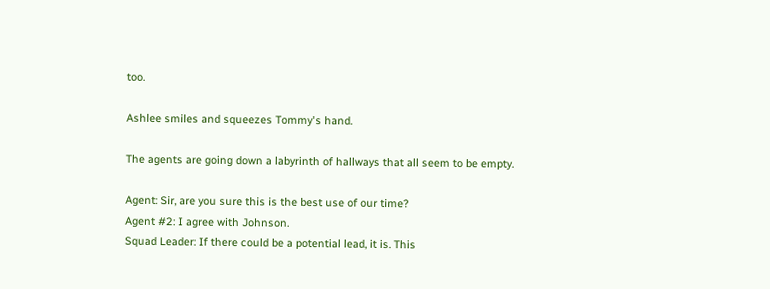too.

Ashlee smiles and squeezes Tommy's hand.

The agents are going down a labyrinth of hallways that all seem to be empty.

Agent: Sir, are you sure this is the best use of our time?
Agent #2: I agree with Johnson.
Squad Leader: If there could be a potential lead, it is. This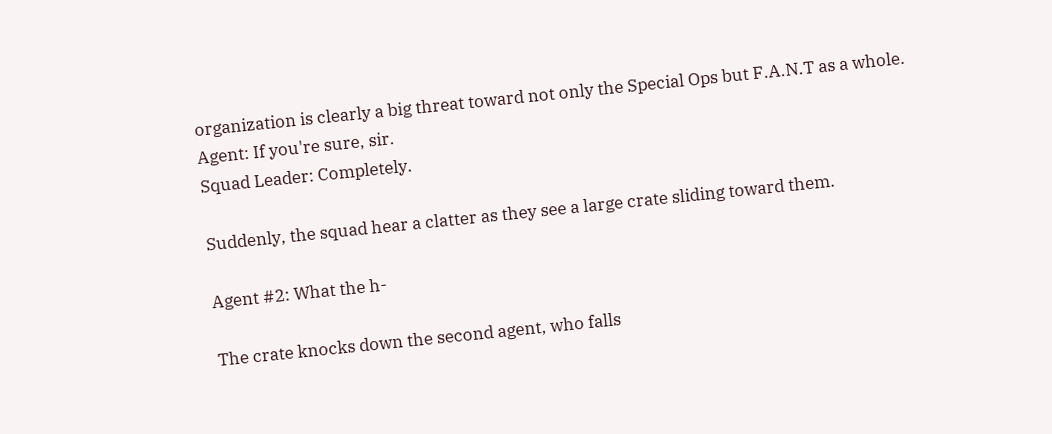organization is clearly a big threat toward not only the Special Ops but F.A.N.T as a whole.
Agent: If you're sure, sir.
Squad Leader: Completely.

Suddenly, the squad hear a clatter as they see a large crate sliding toward them.

Agent #2: What the h-

The crate knocks down the second agent, who falls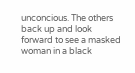unconcious. The others back up and look forward to see a masked woman in a black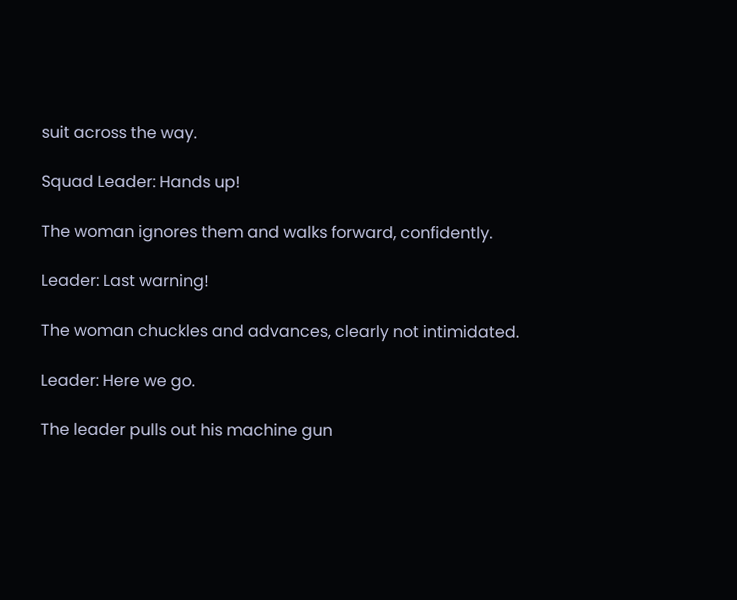suit across the way.

Squad Leader: Hands up!

The woman ignores them and walks forward, confidently.

Leader: Last warning!

The woman chuckles and advances, clearly not intimidated.

Leader: Here we go.

The leader pulls out his machine gun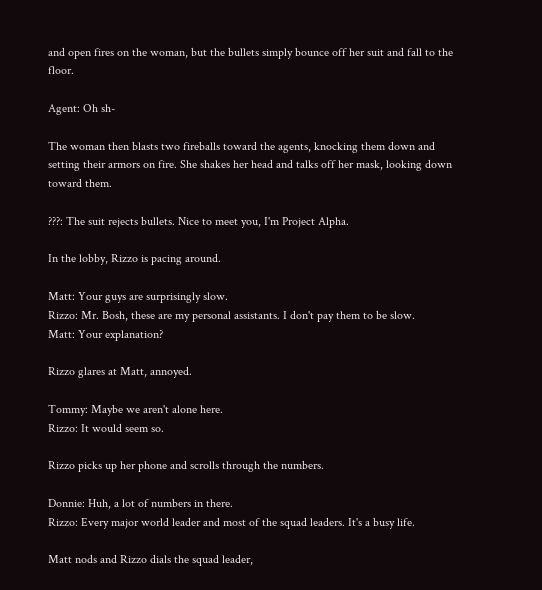and open fires on the woman, but the bullets simply bounce off her suit and fall to the floor.

Agent: Oh sh-

The woman then blasts two fireballs toward the agents, knocking them down and setting their armors on fire. She shakes her head and talks off her mask, looking down toward them.

???: The suit rejects bullets. Nice to meet you, I'm Project Alpha.

In the lobby, Rizzo is pacing around.

Matt: Your guys are surprisingly slow.
Rizzo: Mr. Bosh, these are my personal assistants. I don't pay them to be slow.
Matt: Your explanation?

Rizzo glares at Matt, annoyed.

Tommy: Maybe we aren't alone here.
Rizzo: It would seem so.

Rizzo picks up her phone and scrolls through the numbers.

Donnie: Huh, a lot of numbers in there.
Rizzo: Every major world leader and most of the squad leaders. It's a busy life.

Matt nods and Rizzo dials the squad leader,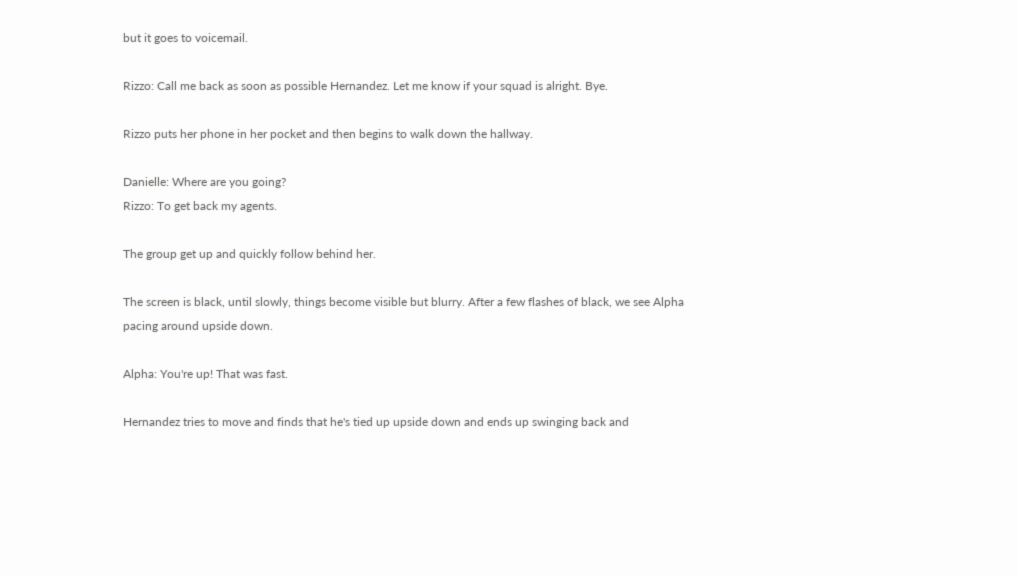but it goes to voicemail.

Rizzo: Call me back as soon as possible Hernandez. Let me know if your squad is alright. Bye.

Rizzo puts her phone in her pocket and then begins to walk down the hallway.

Danielle: Where are you going?
Rizzo: To get back my agents.

The group get up and quickly follow behind her.

The screen is black, until slowly, things become visible but blurry. After a few flashes of black, we see Alpha pacing around upside down.

Alpha: You're up! That was fast.

Hernandez tries to move and finds that he's tied up upside down and ends up swinging back and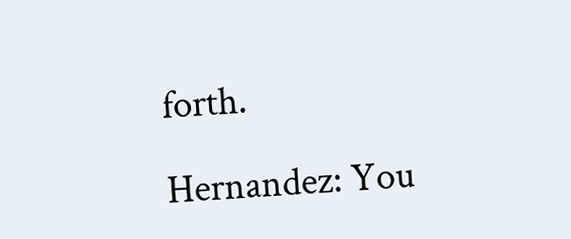forth.

Hernandez: You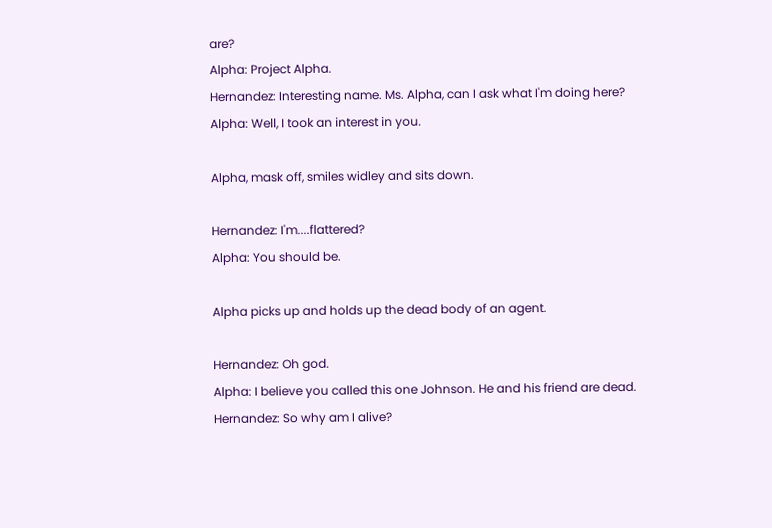are?
Alpha: Project Alpha.
Hernandez: Interesting name. Ms. Alpha, can I ask what I'm doing here?
Alpha: Well, I took an interest in you.

Alpha, mask off, smiles widley and sits down.

Hernandez: I'm....flattered?
Alpha: You should be.

Alpha picks up and holds up the dead body of an agent.

Hernandez: Oh god.
Alpha: I believe you called this one Johnson. He and his friend are dead.
Hernandez: So why am I alive?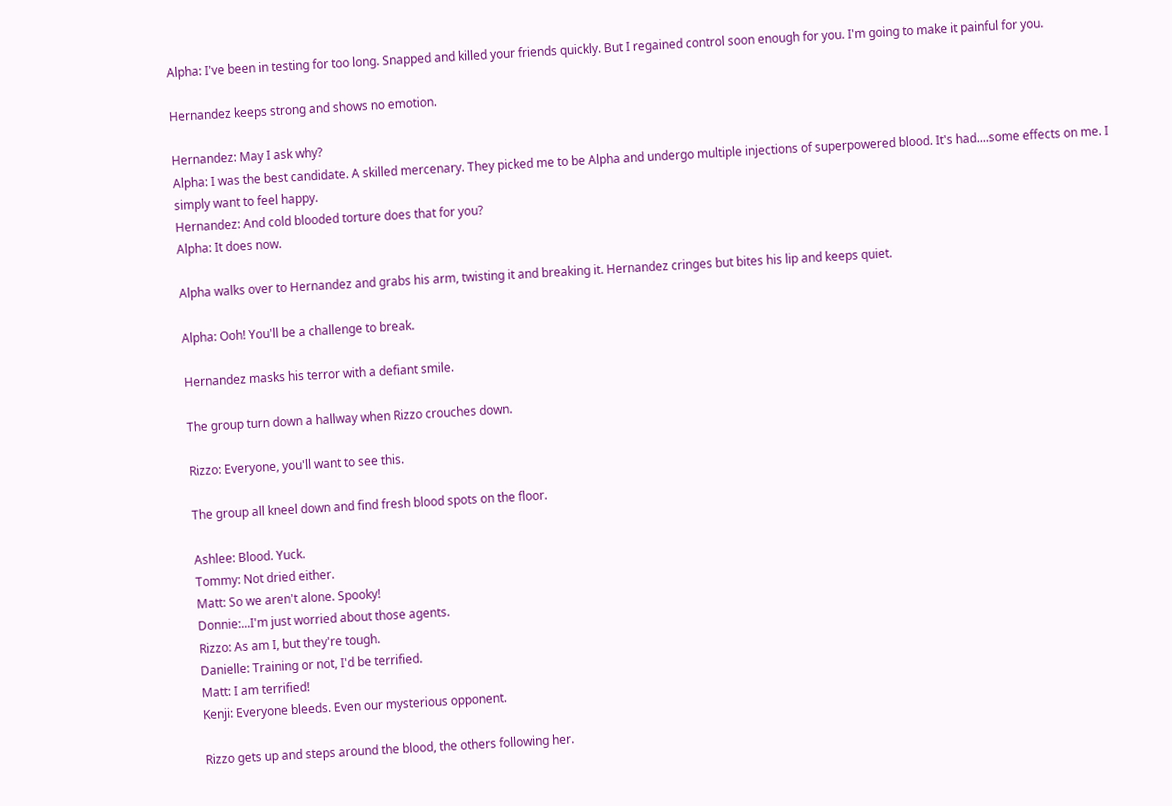Alpha: I've been in testing for too long. Snapped and killed your friends quickly. But I regained control soon enough for you. I'm going to make it painful for you.

Hernandez keeps strong and shows no emotion.

Hernandez: May I ask why?
Alpha: I was the best candidate. A skilled mercenary. They picked me to be Alpha and undergo multiple injections of superpowered blood. It's had....some effects on me. I simply want to feel happy.
Hernandez: And cold blooded torture does that for you?
Alpha: It does now.

Alpha walks over to Hernandez and grabs his arm, twisting it and breaking it. Hernandez cringes but bites his lip and keeps quiet.

Alpha: Ooh! You'll be a challenge to break.

Hernandez masks his terror with a defiant smile.

The group turn down a hallway when Rizzo crouches down.

Rizzo: Everyone, you'll want to see this.

The group all kneel down and find fresh blood spots on the floor.

Ashlee: Blood. Yuck.
Tommy: Not dried either.
Matt: So we aren't alone. Spooky!
Donnie:...I'm just worried about those agents.
Rizzo: As am I, but they're tough.
Danielle: Training or not, I'd be terrified.
Matt: I am terrified!
Kenji: Everyone bleeds. Even our mysterious opponent.

Rizzo gets up and steps around the blood, the others following her.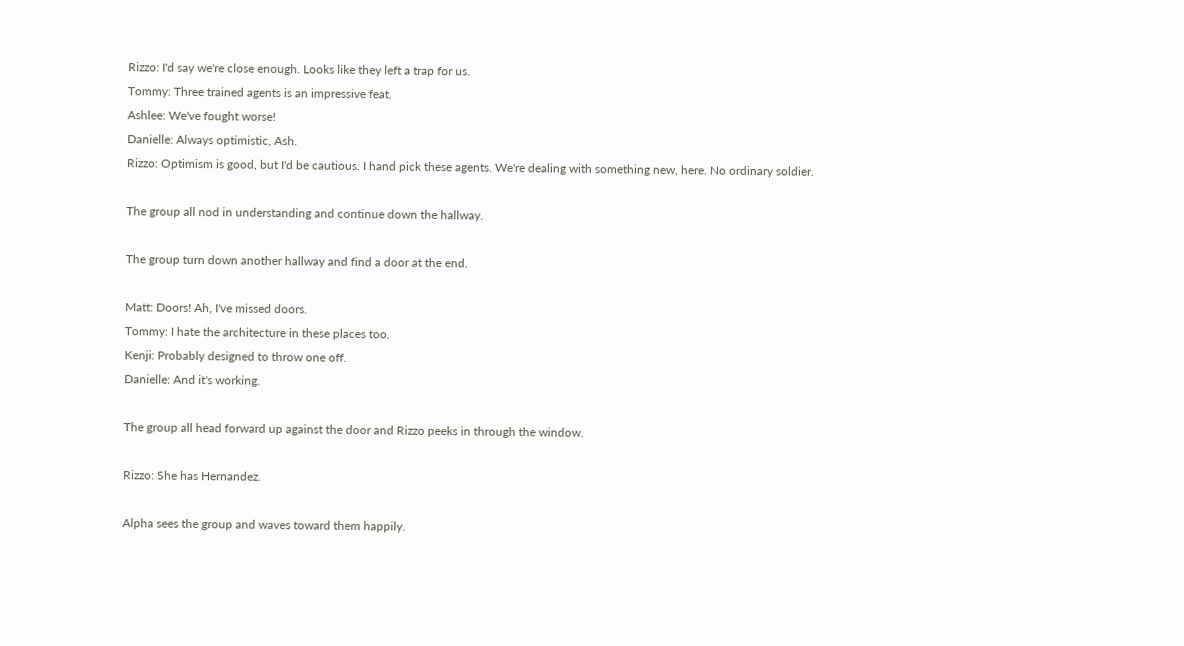Rizzo: I'd say we're close enough. Looks like they left a trap for us.
Tommy: Three trained agents is an impressive feat.
Ashlee: We've fought worse!
Danielle: Always optimistic, Ash.
Rizzo: Optimism is good, but I'd be cautious. I hand pick these agents. We're dealing with something new, here. No ordinary soldier.

The group all nod in understanding and continue down the hallway.

The group turn down another hallway and find a door at the end.

Matt: Doors! Ah, I've missed doors.
Tommy: I hate the architecture in these places too.
Kenji: Probably designed to throw one off.
Danielle: And it's working.

The group all head forward up against the door and Rizzo peeks in through the window.

Rizzo: She has Hernandez.

Alpha sees the group and waves toward them happily.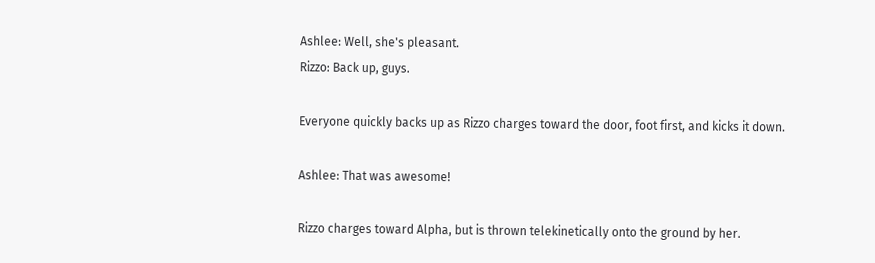Ashlee: Well, she's pleasant.
Rizzo: Back up, guys.

Everyone quickly backs up as Rizzo charges toward the door, foot first, and kicks it down.

Ashlee: That was awesome!

Rizzo charges toward Alpha, but is thrown telekinetically onto the ground by her.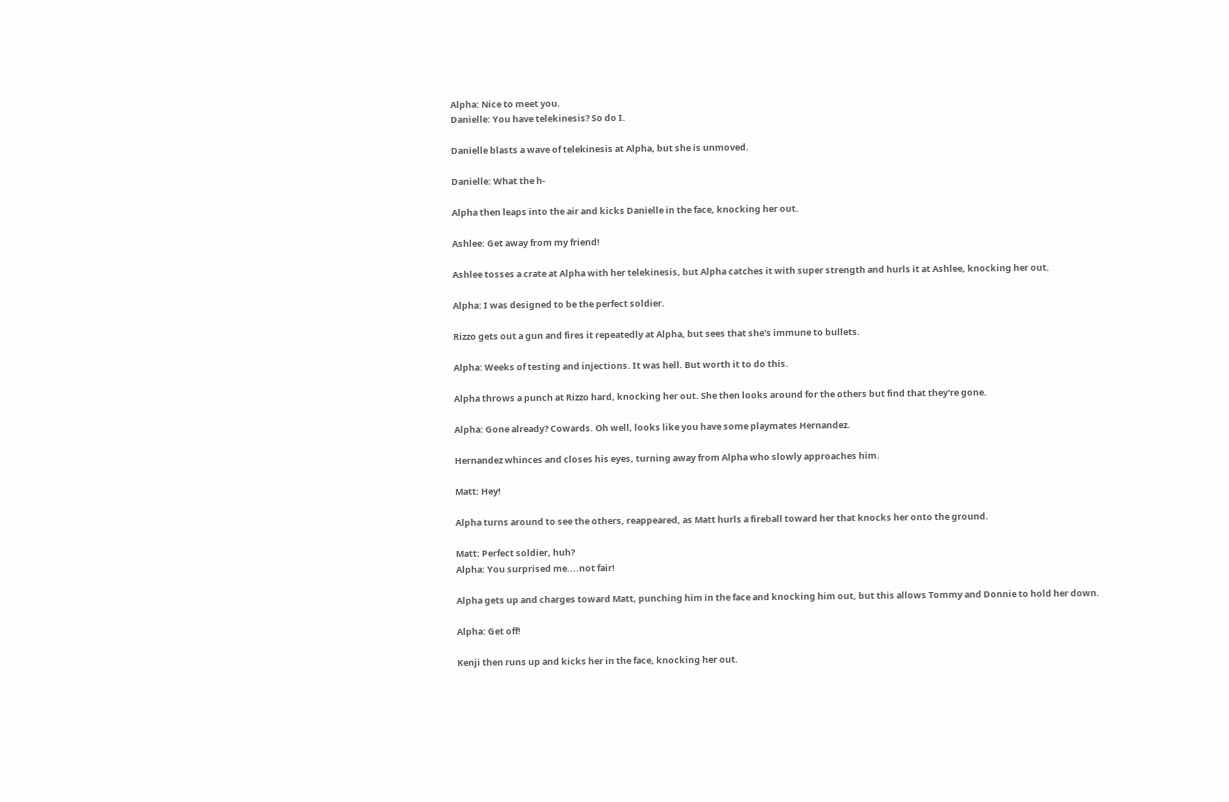Alpha: Nice to meet you.
Danielle: You have telekinesis? So do I.

Danielle blasts a wave of telekinesis at Alpha, but she is unmoved.

Danielle: What the h-

Alpha then leaps into the air and kicks Danielle in the face, knocking her out.

Ashlee: Get away from my friend!

Ashlee tosses a crate at Alpha with her telekinesis, but Alpha catches it with super strength and hurls it at Ashlee, knocking her out.

Alpha: I was designed to be the perfect soldier.

Rizzo gets out a gun and fires it repeatedly at Alpha, but sees that she's immune to bullets.

Alpha: Weeks of testing and injections. It was hell. But worth it to do this.

Alpha throws a punch at Rizzo hard, knocking her out. She then looks around for the others but find that they're gone.

Alpha: Gone already? Cowards. Oh well, looks like you have some playmates Hernandez.

Hernandez whinces and closes his eyes, turning away from Alpha who slowly approaches him.

Matt: Hey!

Alpha turns around to see the others, reappeared, as Matt hurls a fireball toward her that knocks her onto the ground.

Matt: Perfect soldier, huh?
Alpha: You surprised me....not fair!

Alpha gets up and charges toward Matt, punching him in the face and knocking him out, but this allows Tommy and Donnie to hold her down.

Alpha: Get off!

Kenji then runs up and kicks her in the face, knocking her out.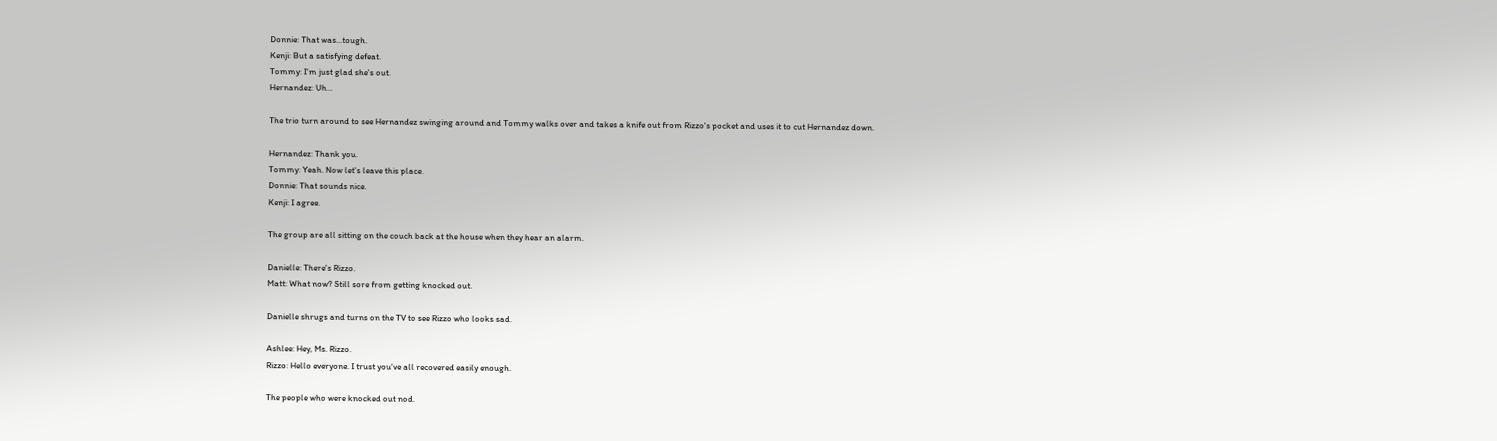Donnie: That was...tough.
Kenji: But a satisfying defeat.
Tommy: I'm just glad she's out.
Hernandez: Uh...

The trio turn around to see Hernandez swinging around and Tommy walks over and takes a knife out from Rizzo's pocket and uses it to cut Hernandez down.

Hernandez: Thank you.
Tommy: Yeah. Now let's leave this place.
Donnie: That sounds nice.
Kenji: I agree.

The group are all sitting on the couch back at the house when they hear an alarm.

Danielle: There's Rizzo.
Matt: What now? Still sore from getting knocked out.

Danielle shrugs and turns on the TV to see Rizzo who looks sad.

Ashlee: Hey, Ms. Rizzo.
Rizzo: Hello everyone. I trust you've all recovered easily enough.

The people who were knocked out nod.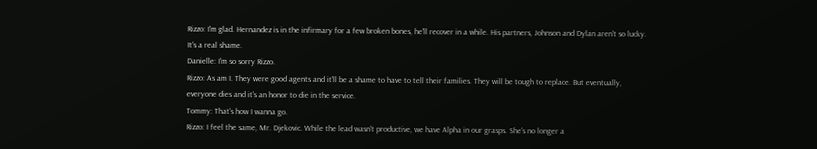Rizzo: I'm glad. Hernandez is in the infirmary for a few broken bones, he'll recover in a while. His partners, Johnson and Dylan aren't so lucky. It's a real shame.
Danielle: I'm so sorry Rizzo.
Rizzo: As am I. They were good agents and it'll be a shame to have to tell their families. They will be tough to replace. But eventually, everyone dies and it's an honor to die in the service.
Tommy: That's how I wanna go.
Rizzo: I feel the same, Mr. Djekovic. While the lead wasn't productive, we have Alpha in our grasps. She's no longer a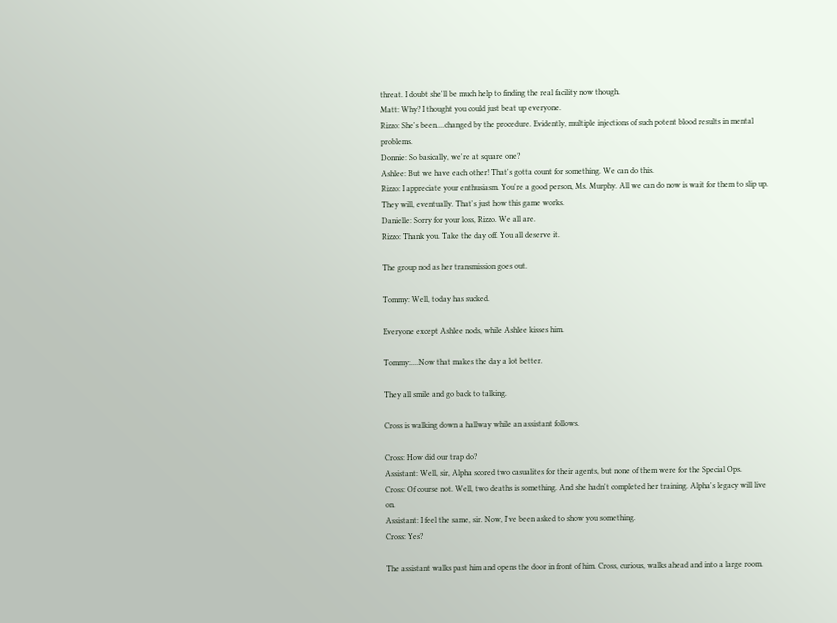threat. I doubt she'll be much help to finding the real facility now though.
Matt: Why? I thought you could just beat up everyone.
Rizzo: She's been....changed by the procedure. Evidently, multiple injections of such potent blood results in mental problems.
Donnie: So basically, we're at square one?
Ashlee: But we have each other! That's gotta count for something. We can do this.
Rizzo: I appreciate your enthusiasm. You're a good person, Ms. Murphy. All we can do now is wait for them to slip up. They will, eventually. That's just how this game works.
Danielle: Sorry for your loss, Rizzo. We all are.
Rizzo: Thank you. Take the day off. You all deserve it.

The group nod as her transmission goes out.

Tommy: Well, today has sucked.

Everyone except Ashlee nods, while Ashlee kisses him.

Tommy:....Now that makes the day a lot better.

They all smile and go back to talking.

Cross is walking down a hallway while an assistant follows.

Cross: How did our trap do?
Assistant: Well, sir, Alpha scored two casualites for their agents, but none of them were for the Special Ops.
Cross: Of course not. Well, two deaths is something. And she hadn't completed her training. Alpha's legacy will live on.
Assistant: I feel the same, sir. Now, I've been asked to show you something.
Cross: Yes?

The assistant walks past him and opens the door in front of him. Cross, curious, walks ahead and into a large room.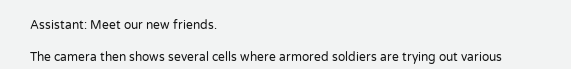Assistant: Meet our new friends.

The camera then shows several cells where armored soldiers are trying out various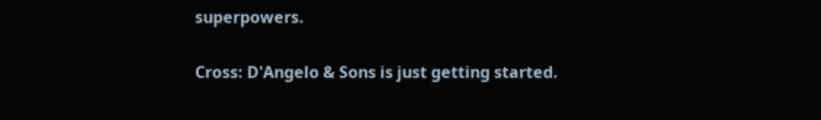superpowers.

Cross: D'Angelo & Sons is just getting started.